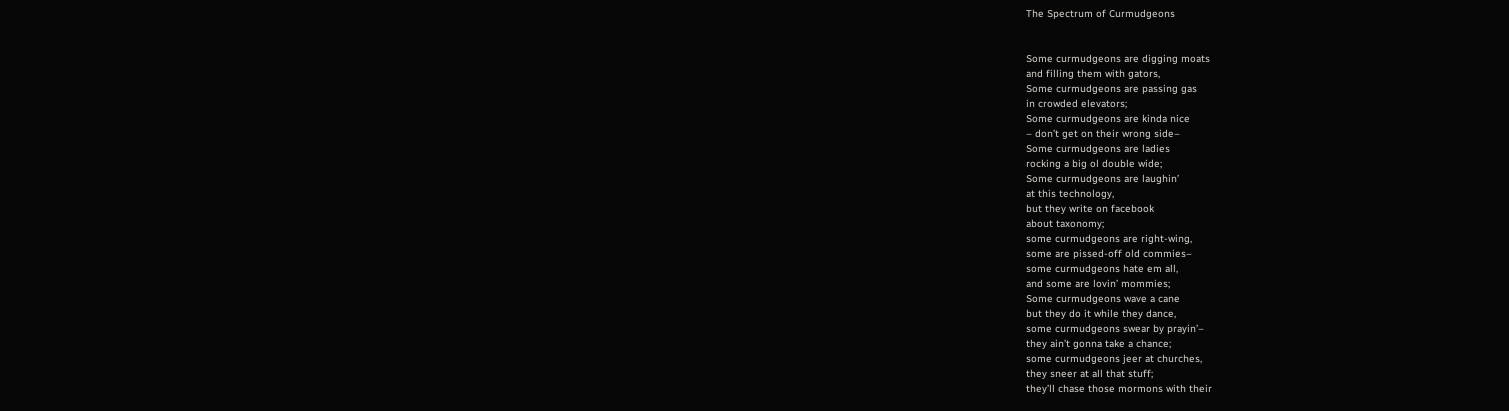The Spectrum of Curmudgeons


Some curmudgeons are digging moats
and filling them with gators,
Some curmudgeons are passing gas
in crowded elevators;
Some curmudgeons are kinda nice
– don’t get on their wrong side–
Some curmudgeons are ladies
rocking a big ol double wide;
Some curmudgeons are laughin’
at this technology,
but they write on facebook
about taxonomy;
some curmudgeons are right-wing,
some are pissed-off old commies–
some curmudgeons hate em all,
and some are lovin’ mommies;
Some curmudgeons wave a cane
but they do it while they dance,
some curmudgeons swear by prayin’–
they ain’t gonna take a chance;
some curmudgeons jeer at churches,
they sneer at all that stuff;
they’ll chase those mormons with their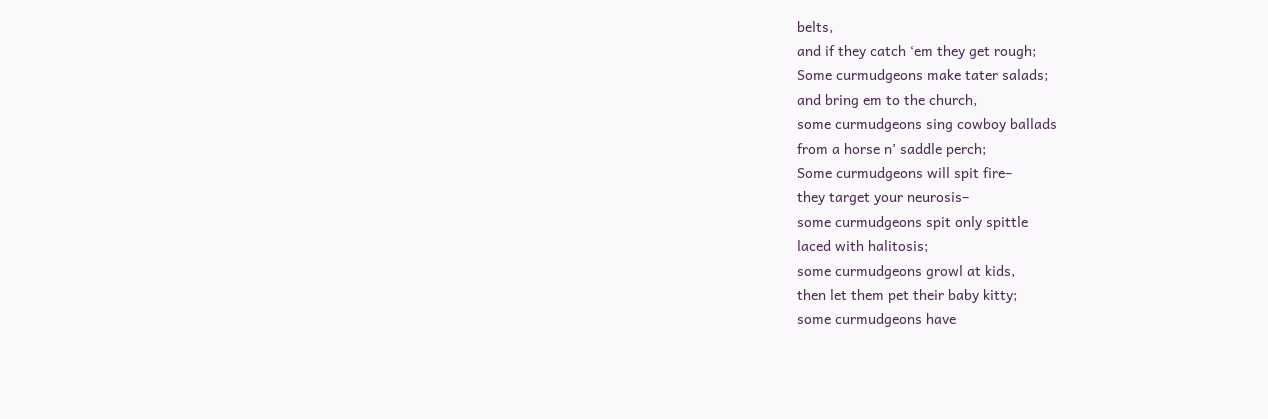belts,
and if they catch ‘em they get rough;
Some curmudgeons make tater salads;
and bring em to the church,
some curmudgeons sing cowboy ballads
from a horse n’ saddle perch;
Some curmudgeons will spit fire–
they target your neurosis–
some curmudgeons spit only spittle
laced with halitosis;
some curmudgeons growl at kids,
then let them pet their baby kitty;
some curmudgeons have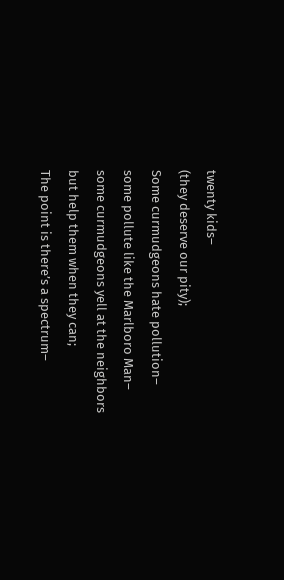twenty kids–
(they deserve our pity);
Some curmudgeons hate pollution–
some pollute like the Marlboro Man–
some curmudgeons yell at the neighbors
but help them when they can;
The point is there’s a spectrum–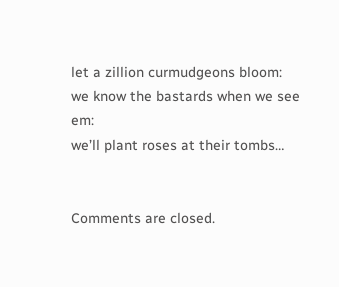let a zillion curmudgeons bloom:
we know the bastards when we see em:
we’ll plant roses at their tombs…


Comments are closed.